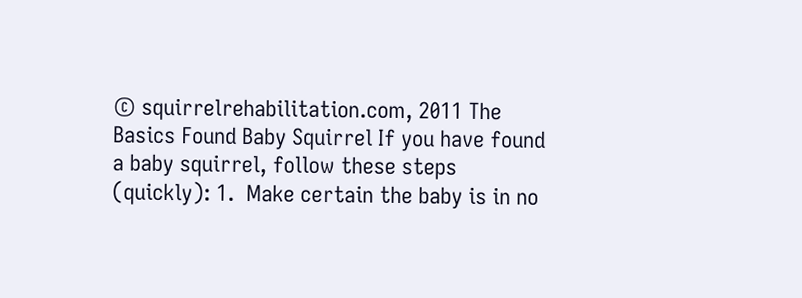© squirrelrehabilitation.com, 2011 The Basics Found Baby Squirrel If you have found a baby squirrel, follow these steps (quickly): 1.  Make certain the baby is in no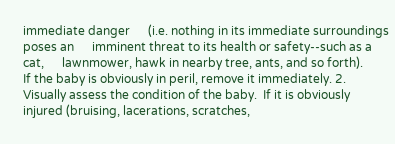immediate danger      (i.e. nothing in its immediate surroundings poses an      imminent threat to its health or safety--such as a cat,      lawnmower, hawk in nearby tree, ants, and so forth).       If the baby is obviously in peril, remove it immediately. 2.  Visually assess the condition of the baby.  If it is obviously      injured (bruising, lacerations, scratches,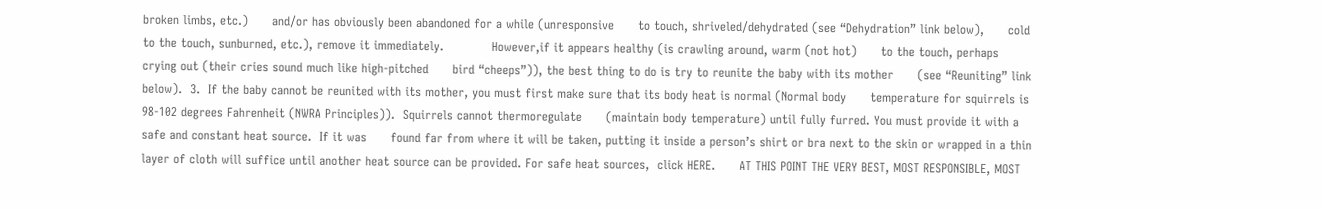broken limbs, etc.)      and/or has obviously been abandoned for a while (unresponsive      to touch, shriveled/dehydrated (see “Dehydration” link below),      cold to the touch, sunburned, etc.), remove it immediately.            However,if it appears healthy (is crawling around, warm (not hot)      to the touch, perhaps crying out (their cries sound much like high-pitched      bird “cheeps”)), the best thing to do is try to reunite the baby with its mother      (see “Reuniting” link below).  3.  If the baby cannot be reunited with its mother, you must first make sure that its body heat is normal (Normal body      temperature for squirrels is 98-102 degrees Fahrenheit (NWRA Principles)).  Squirrels cannot thermoregulate      (maintain body temperature) until fully furred. You must provide it with a safe and constant heat source.  If it was      found far from where it will be taken, putting it inside a person’s shirt or bra next to the skin or wrapped in a thin      layer of cloth will suffice until another heat source can be provided. For safe heat sources,  click HERE.      AT THIS POINT THE VERY BEST, MOST RESPONSIBLE, MOST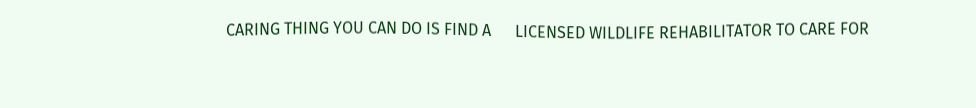CARING THING YOU CAN DO IS FIND A      LICENSED WILDLIFE REHABILITATOR TO CARE FOR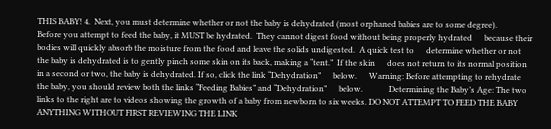THIS BABY! 4.  Next, you must determine whether or not the baby is dehydrated (most orphaned babies are to some degree).       Before you attempt to feed the baby, it MUST be hydrated.  They cannot digest food without being properly hydrated      because their bodies will quickly absorb the moisture from the food and leave the solids undigested.  A quick test to      determine whether or not the baby is dehydrated is to gently pinch some skin on its back, making a “tent.”  If the skin      does not return to its normal position in a second or two, the baby is dehydrated. If so, click the link “Dehydration”      below.      Warning: Before attempting to rehydrate the baby, you should review both the links “Feeding Babies” and “Dehydration”      below.             Determining the Baby’s Age: The two links to the right are to videos showing the growth of a baby from newborn to six weeks. DO NOT ATTEMPT TO FEED THE BABY ANYTHING WITHOUT FIRST REVIEWING THE LINK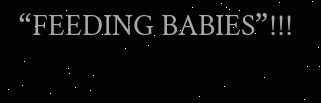“FEEDING BABIES”!!!